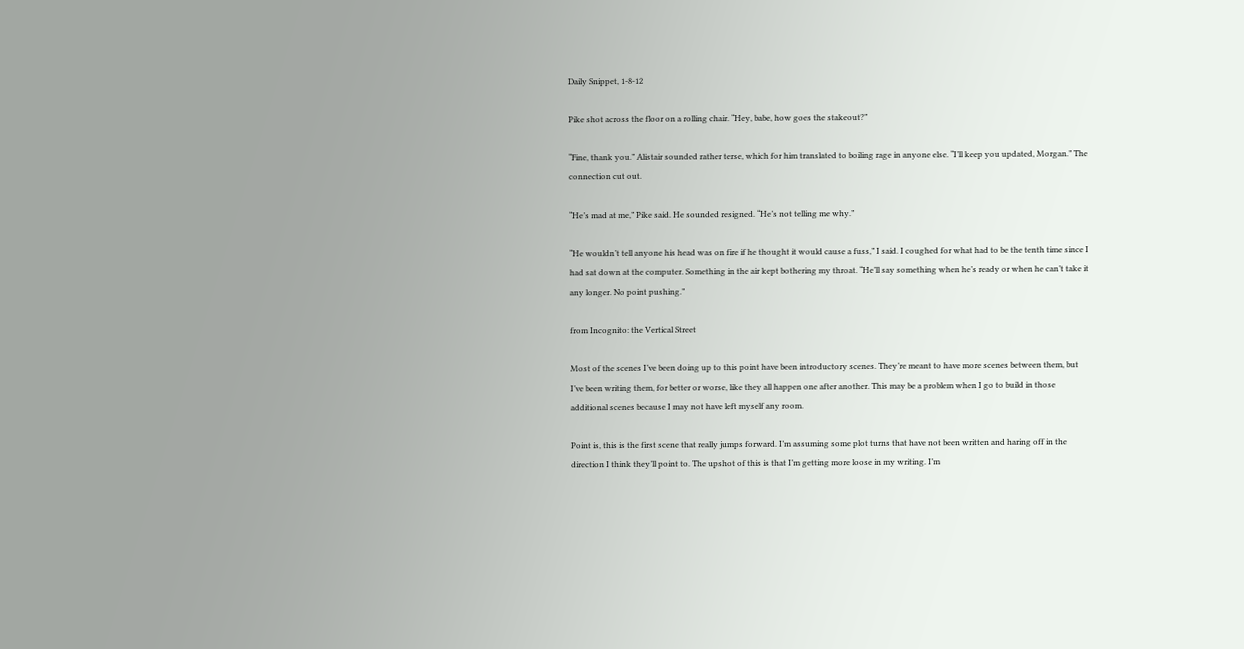Daily Snippet, 1-8-12

Pike shot across the floor on a rolling chair. “Hey, babe, how goes the stakeout?”

“Fine, thank you.” Alistair sounded rather terse, which for him translated to boiling rage in anyone else. “I’ll keep you updated, Morgan.” The connection cut out.

“He’s mad at me,” Pike said. He sounded resigned. “He’s not telling me why.”

“He wouldn’t tell anyone his head was on fire if he thought it would cause a fuss,” I said. I coughed for what had to be the tenth time since I had sat down at the computer. Something in the air kept bothering my throat. “He’ll say something when he’s ready or when he can’t take it any longer. No point pushing.”

from Incognito: the Vertical Street

Most of the scenes I’ve been doing up to this point have been introductory scenes. They’re meant to have more scenes between them, but I’ve been writing them, for better or worse, like they all happen one after another. This may be a problem when I go to build in those additional scenes because I may not have left myself any room.

Point is, this is the first scene that really jumps forward. I’m assuming some plot turns that have not been written and haring off in the direction I think they’ll point to. The upshot of this is that I’m getting more loose in my writing. I’m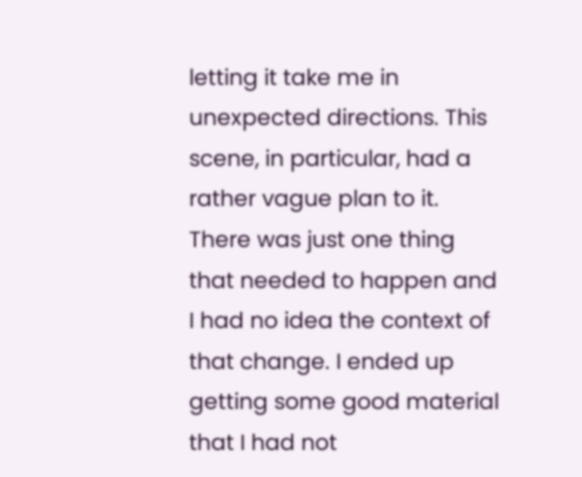letting it take me in unexpected directions. This scene, in particular, had a rather vague plan to it. There was just one thing that needed to happen and I had no idea the context of that change. I ended up getting some good material that I had not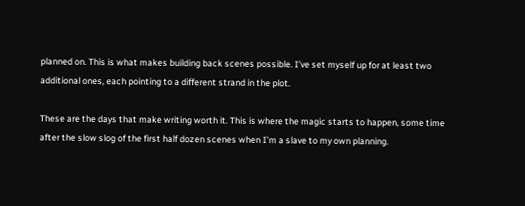planned on. This is what makes building back scenes possible. I’ve set myself up for at least two additional ones, each pointing to a different strand in the plot.

These are the days that make writing worth it. This is where the magic starts to happen, some time after the slow slog of the first half dozen scenes when I’m a slave to my own planning.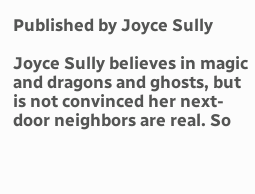Published by Joyce Sully

Joyce Sully believes in magic and dragons and ghosts, but is not convinced her next-door neighbors are real. So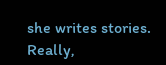she writes stories. Really,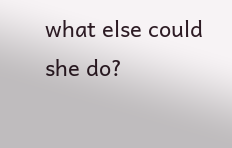what else could she do?